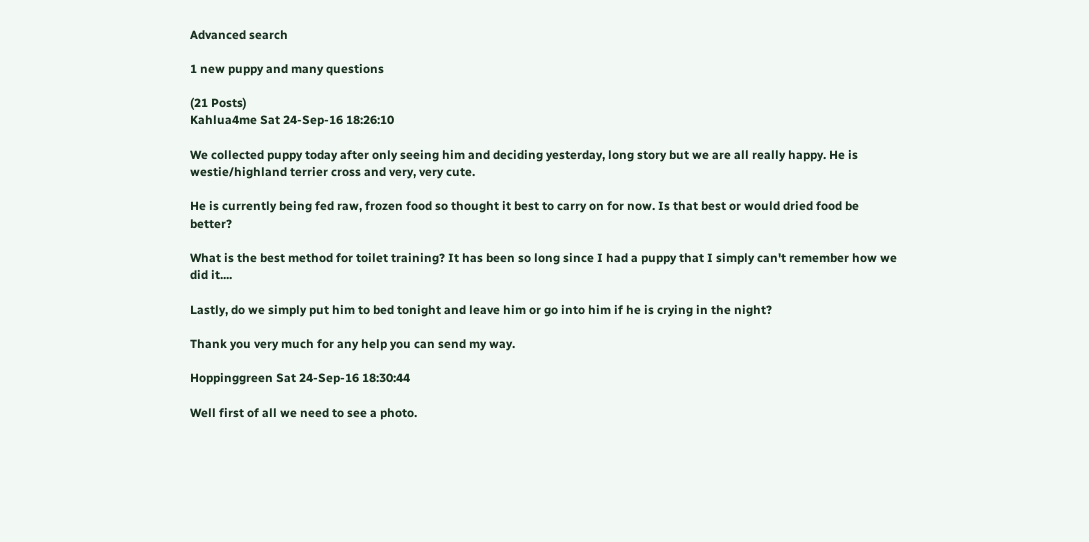Advanced search

1 new puppy and many questions

(21 Posts)
Kahlua4me Sat 24-Sep-16 18:26:10

We collected puppy today after only seeing him and deciding yesterday, long story but we are all really happy. He is westie/highland terrier cross and very, very cute.

He is currently being fed raw, frozen food so thought it best to carry on for now. Is that best or would dried food be better?

What is the best method for toilet training? It has been so long since I had a puppy that I simply can't remember how we did it....

Lastly, do we simply put him to bed tonight and leave him or go into him if he is crying in the night?

Thank you very much for any help you can send my way.

Hoppinggreen Sat 24-Sep-16 18:30:44

Well first of all we need to see a photo.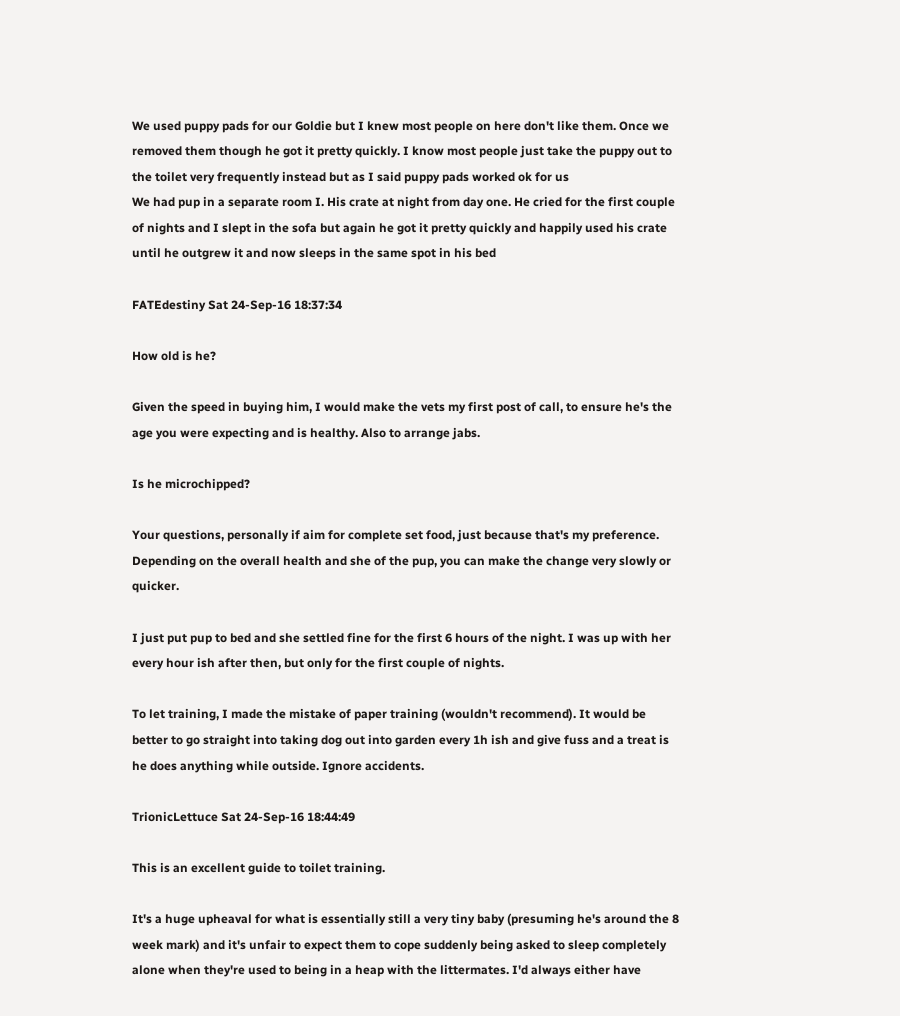We used puppy pads for our Goldie but I knew most people on here don't like them. Once we removed them though he got it pretty quickly. I know most people just take the puppy out to the toilet very frequently instead but as I said puppy pads worked ok for us
We had pup in a separate room I. His crate at night from day one. He cried for the first couple of nights and I slept in the sofa but again he got it pretty quickly and happily used his crate until he outgrew it and now sleeps in the same spot in his bed

FATEdestiny Sat 24-Sep-16 18:37:34

How old is he?

Given the speed in buying him, I would make the vets my first post of call, to ensure he's the age you were expecting and is healthy. Also to arrange jabs.

Is he microchipped?

Your questions, personally if aim for complete set food, just because that's my preference. Depending on the overall health and she of the pup, you can make the change very slowly or quicker.

I just put pup to bed and she settled fine for the first 6 hours of the night. I was up with her every hour ish after then, but only for the first couple of nights.

To let training, I made the mistake of paper training (wouldn't recommend). It would be better to go straight into taking dog out into garden every 1h ish and give fuss and a treat is he does anything while outside. Ignore accidents.

TrionicLettuce Sat 24-Sep-16 18:44:49

This is an excellent guide to toilet training.

It's a huge upheaval for what is essentially still a very tiny baby (presuming he's around the 8 week mark) and it's unfair to expect them to cope suddenly being asked to sleep completely alone when they're used to being in a heap with the littermates. I'd always either have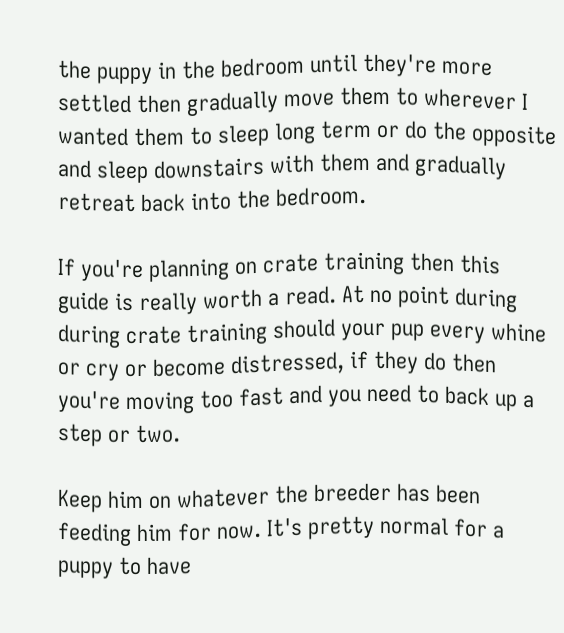the puppy in the bedroom until they're more settled then gradually move them to wherever I wanted them to sleep long term or do the opposite and sleep downstairs with them and gradually retreat back into the bedroom.

If you're planning on crate training then this guide is really worth a read. At no point during during crate training should your pup every whine or cry or become distressed, if they do then you're moving too fast and you need to back up a step or two.

Keep him on whatever the breeder has been feeding him for now. It's pretty normal for a puppy to have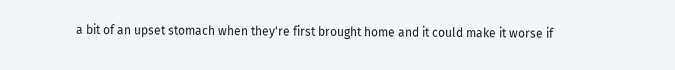a bit of an upset stomach when they're first brought home and it could make it worse if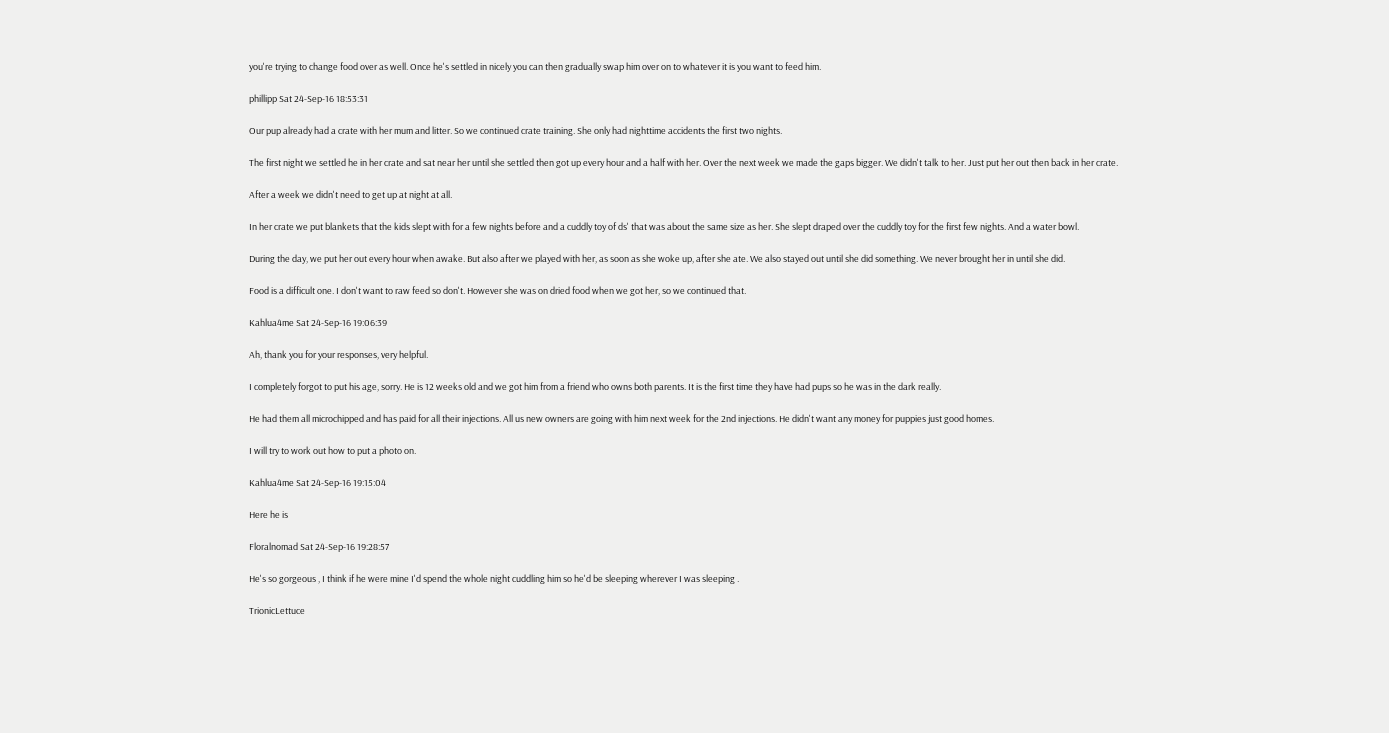you're trying to change food over as well. Once he's settled in nicely you can then gradually swap him over on to whatever it is you want to feed him.

phillipp Sat 24-Sep-16 18:53:31

Our pup already had a crate with her mum and litter. So we continued crate training. She only had nighttime accidents the first two nights.

The first night we settled he in her crate and sat near her until she settled then got up every hour and a half with her. Over the next week we made the gaps bigger. We didn't talk to her. Just put her out then back in her crate.

After a week we didn't need to get up at night at all.

In her crate we put blankets that the kids slept with for a few nights before and a cuddly toy of ds' that was about the same size as her. She slept draped over the cuddly toy for the first few nights. And a water bowl.

During the day, we put her out every hour when awake. But also after we played with her, as soon as she woke up, after she ate. We also stayed out until she did something. We never brought her in until she did.

Food is a difficult one. I don't want to raw feed so don't. However she was on dried food when we got her, so we continued that.

Kahlua4me Sat 24-Sep-16 19:06:39

Ah, thank you for your responses, very helpful.

I completely forgot to put his age, sorry. He is 12 weeks old and we got him from a friend who owns both parents. It is the first time they have had pups so he was in the dark really.

He had them all microchipped and has paid for all their injections. All us new owners are going with him next week for the 2nd injections. He didn't want any money for puppies just good homes.

I will try to work out how to put a photo on.

Kahlua4me Sat 24-Sep-16 19:15:04

Here he is

Floralnomad Sat 24-Sep-16 19:28:57

He's so gorgeous , I think if he were mine I'd spend the whole night cuddling him so he'd be sleeping wherever I was sleeping .

TrionicLettuce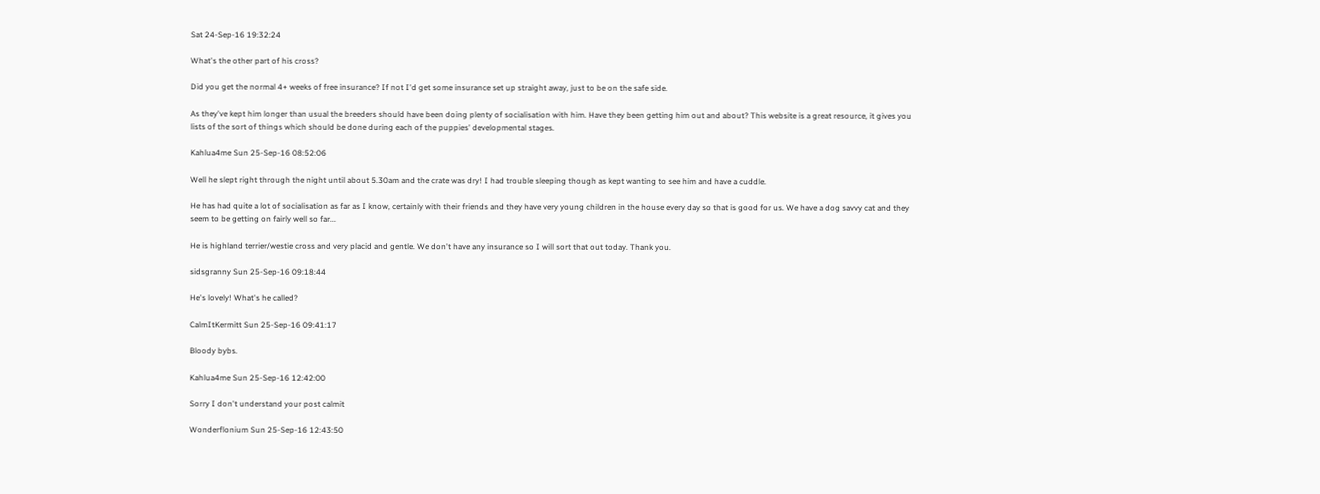Sat 24-Sep-16 19:32:24

What's the other part of his cross?

Did you get the normal 4+ weeks of free insurance? If not I'd get some insurance set up straight away, just to be on the safe side.

As they've kept him longer than usual the breeders should have been doing plenty of socialisation with him. Have they been getting him out and about? This website is a great resource, it gives you lists of the sort of things which should be done during each of the puppies' developmental stages.

Kahlua4me Sun 25-Sep-16 08:52:06

Well he slept right through the night until about 5.30am and the crate was dry! I had trouble sleeping though as kept wanting to see him and have a cuddle.

He has had quite a lot of socialisation as far as I know, certainly with their friends and they have very young children in the house every day so that is good for us. We have a dog savvy cat and they seem to be getting on fairly well so far...

He is highland terrier/westie cross and very placid and gentle. We don't have any insurance so I will sort that out today. Thank you.

sidsgranny Sun 25-Sep-16 09:18:44

He's lovely! What's he called?

CalmItKermitt Sun 25-Sep-16 09:41:17

Bloody bybs.

Kahlua4me Sun 25-Sep-16 12:42:00

Sorry I don't understand your post calmit

Wonderflonium Sun 25-Sep-16 12:43:50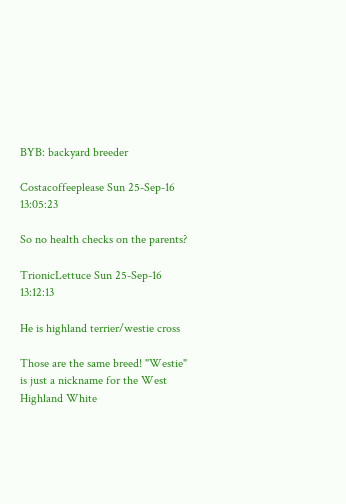BYB: backyard breeder

Costacoffeeplease Sun 25-Sep-16 13:05:23

So no health checks on the parents?

TrionicLettuce Sun 25-Sep-16 13:12:13

He is highland terrier/westie cross

Those are the same breed! "Westie" is just a nickname for the West Highland White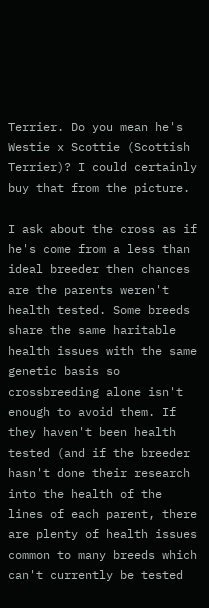Terrier. Do you mean he's Westie x Scottie (Scottish Terrier)? I could certainly buy that from the picture.

I ask about the cross as if he's come from a less than ideal breeder then chances are the parents weren't health tested. Some breeds share the same haritable health issues with the same genetic basis so crossbreeding alone isn't enough to avoid them. If they haven't been health tested (and if the breeder hasn't done their research into the health of the lines of each parent, there are plenty of health issues common to many breeds which can't currently be tested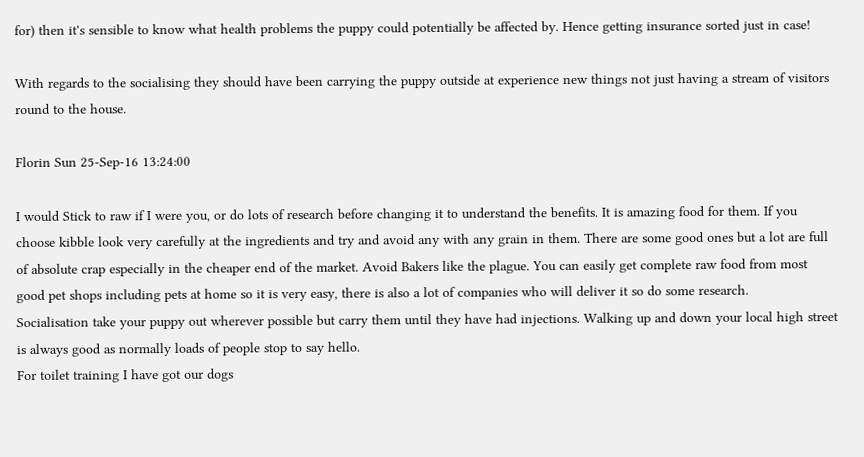for) then it's sensible to know what health problems the puppy could potentially be affected by. Hence getting insurance sorted just in case!

With regards to the socialising they should have been carrying the puppy outside at experience new things not just having a stream of visitors round to the house.

Florin Sun 25-Sep-16 13:24:00

I would Stick to raw if I were you, or do lots of research before changing it to understand the benefits. It is amazing food for them. If you choose kibble look very carefully at the ingredients and try and avoid any with any grain in them. There are some good ones but a lot are full of absolute crap especially in the cheaper end of the market. Avoid Bakers like the plague. You can easily get complete raw food from most good pet shops including pets at home so it is very easy, there is also a lot of companies who will deliver it so do some research.
Socialisation take your puppy out wherever possible but carry them until they have had injections. Walking up and down your local high street is always good as normally loads of people stop to say hello.
For toilet training I have got our dogs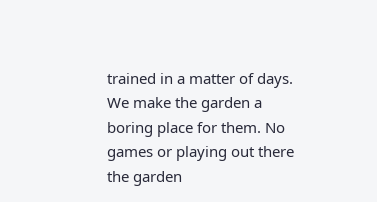trained in a matter of days. We make the garden a boring place for them. No games or playing out there the garden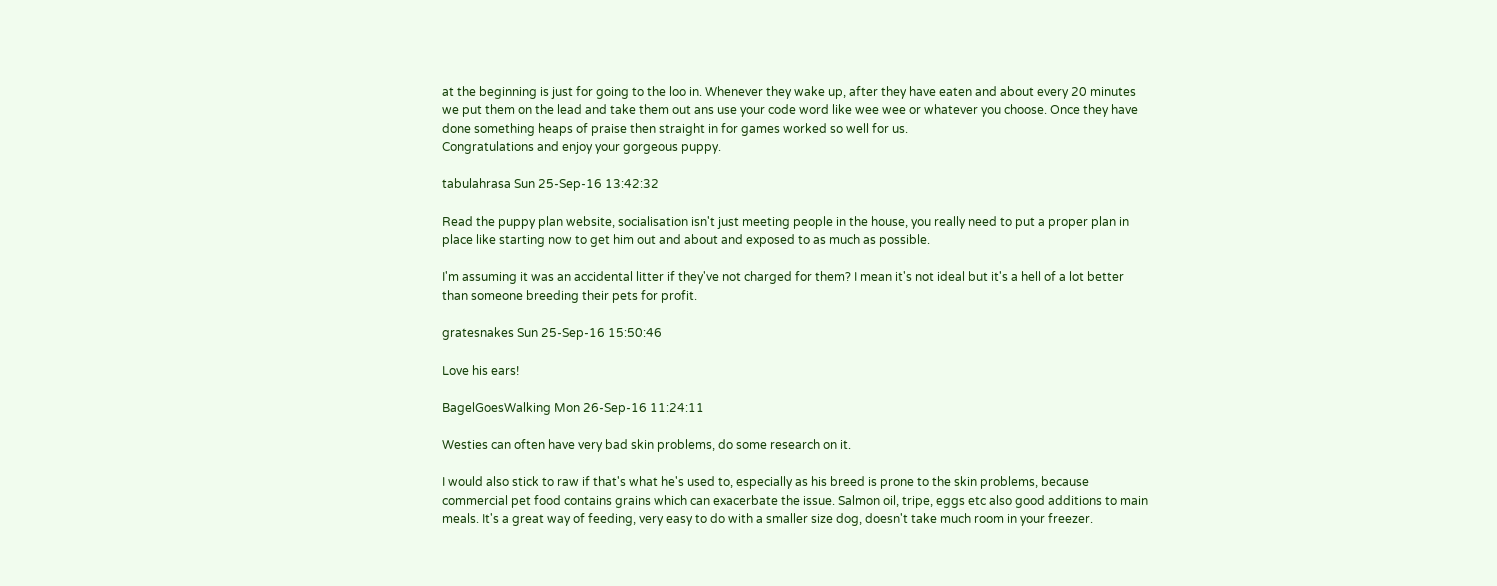at the beginning is just for going to the loo in. Whenever they wake up, after they have eaten and about every 20 minutes we put them on the lead and take them out ans use your code word like wee wee or whatever you choose. Once they have done something heaps of praise then straight in for games worked so well for us.
Congratulations and enjoy your gorgeous puppy.

tabulahrasa Sun 25-Sep-16 13:42:32

Read the puppy plan website, socialisation isn't just meeting people in the house, you really need to put a proper plan in place like starting now to get him out and about and exposed to as much as possible.

I'm assuming it was an accidental litter if they've not charged for them? I mean it's not ideal but it's a hell of a lot better than someone breeding their pets for profit.

gratesnakes Sun 25-Sep-16 15:50:46

Love his ears!

BagelGoesWalking Mon 26-Sep-16 11:24:11

Westies can often have very bad skin problems, do some research on it.

I would also stick to raw if that's what he's used to, especially as his breed is prone to the skin problems, because commercial pet food contains grains which can exacerbate the issue. Salmon oil, tripe, eggs etc also good additions to main meals. It's a great way of feeding, very easy to do with a smaller size dog, doesn't take much room in your freezer.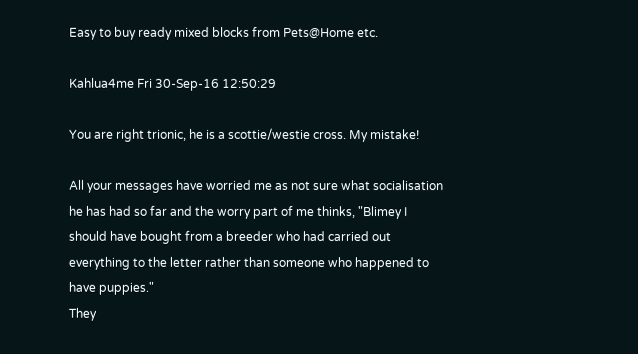Easy to buy ready mixed blocks from Pets@Home etc.

Kahlua4me Fri 30-Sep-16 12:50:29

You are right trionic, he is a scottie/westie cross. My mistake!

All your messages have worried me as not sure what socialisation he has had so far and the worry part of me thinks, "Blimey I should have bought from a breeder who had carried out everything to the letter rather than someone who happened to have puppies."
They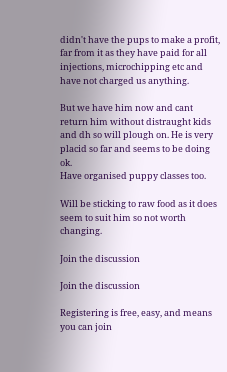didn't have the pups to make a profit, far from it as they have paid for all injections, microchipping etc and have not charged us anything.

But we have him now and cant return him without distraught kids and dh so will plough on. He is very placid so far and seems to be doing ok.
Have organised puppy classes too.

Will be sticking to raw food as it does seem to suit him so not worth changing.

Join the discussion

Join the discussion

Registering is free, easy, and means you can join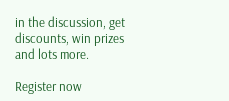in the discussion, get discounts, win prizes and lots more.

Register now